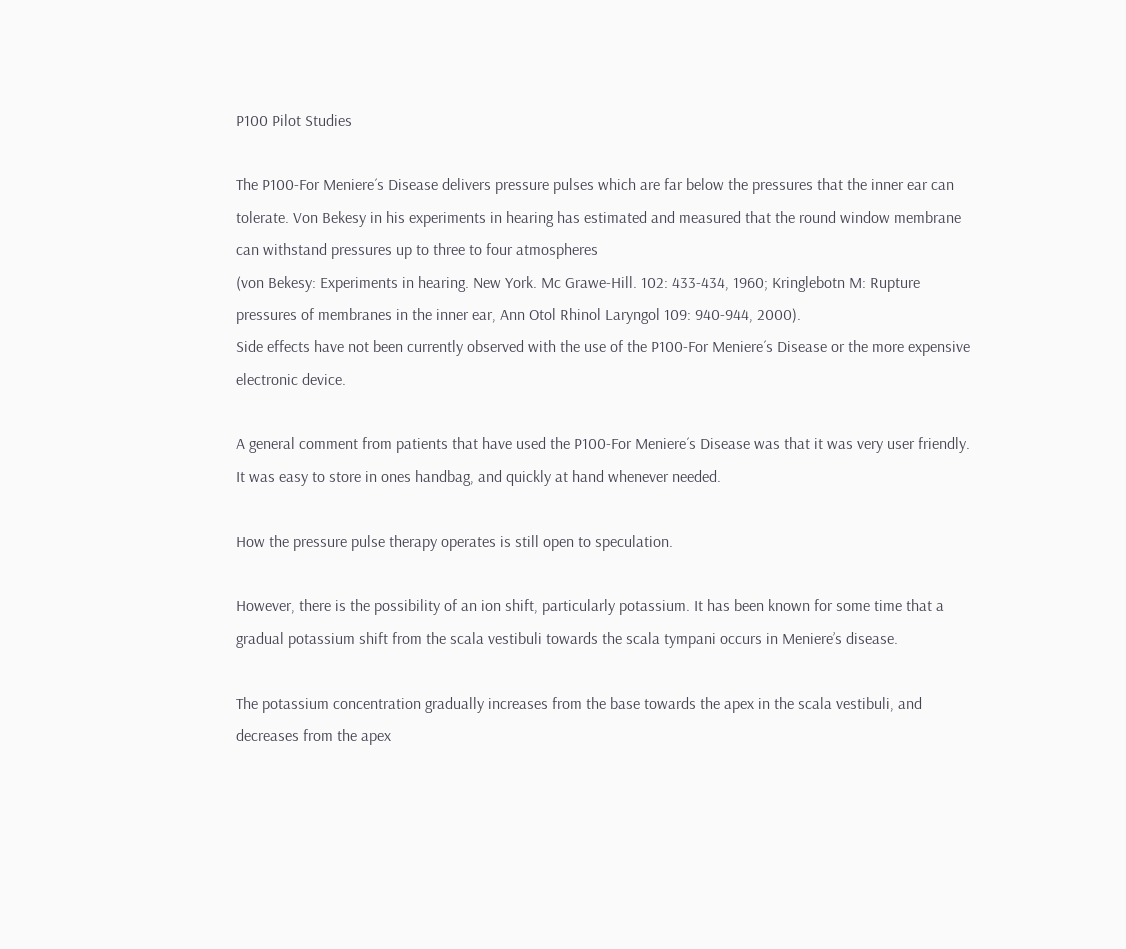P100 Pilot Studies

The P100-For Meniere´s Disease delivers pressure pulses which are far below the pressures that the inner ear can tolerate. Von Bekesy in his experiments in hearing has estimated and measured that the round window membrane can withstand pressures up to three to four atmospheres
(von Bekesy: Experiments in hearing. New York. Mc Grawe-Hill. 102: 433-434, 1960; Kringlebotn M: Rupture pressures of membranes in the inner ear, Ann Otol Rhinol Laryngol 109: 940-944, 2000).
Side effects have not been currently observed with the use of the P100-For Meniere´s Disease or the more expensive electronic device.

A general comment from patients that have used the P100-For Meniere´s Disease was that it was very user friendly.
It was easy to store in ones handbag, and quickly at hand whenever needed.

How the pressure pulse therapy operates is still open to speculation.

However, there is the possibility of an ion shift, particularly potassium. It has been known for some time that a gradual potassium shift from the scala vestibuli towards the scala tympani occurs in Meniere’s disease.

The potassium concentration gradually increases from the base towards the apex in the scala vestibuli, and decreases from the apex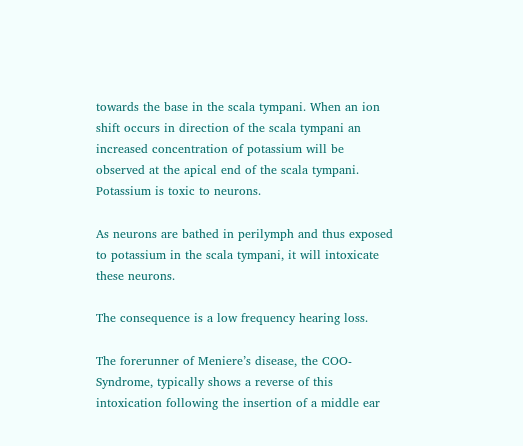towards the base in the scala tympani. When an ion shift occurs in direction of the scala tympani an increased concentration of potassium will be observed at the apical end of the scala tympani. Potassium is toxic to neurons.

As neurons are bathed in perilymph and thus exposed to potassium in the scala tympani, it will intoxicate these neurons.

The consequence is a low frequency hearing loss.

The forerunner of Meniere’s disease, the COO-Syndrome, typically shows a reverse of this intoxication following the insertion of a middle ear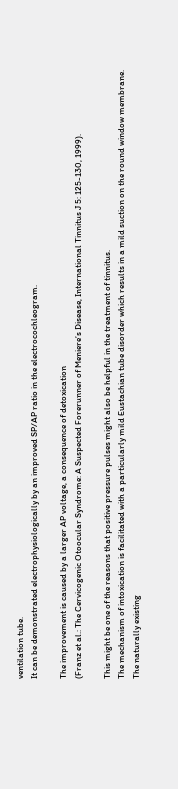ventilation tube.
It can be demonstrated electrophysiologically by an improved SP/AP ratio in the electrocochleogram.

The improvement is caused by a larger AP voltage, a consequence of detoxication
(Franz et al.: The Cervicogenic Otoocular Syndrome: A Suspected Forerunner of Meniere’s Disease, International Tinnitus J 5: 125-130, 1999).

This might be one of the reasons that positive pressure pulses might also be helpful in the treatment of tinnitus.
The mechanism of intoxication is facilitated with a particularly mild Eustachian tube disorder which results in a mild suction on the round window membrane.
The naturally existing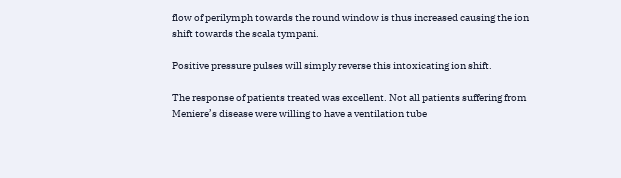flow of perilymph towards the round window is thus increased causing the ion shift towards the scala tympani.

Positive pressure pulses will simply reverse this intoxicating ion shift.

The response of patients treated was excellent. Not all patients suffering from Meniere’s disease were willing to have a ventilation tube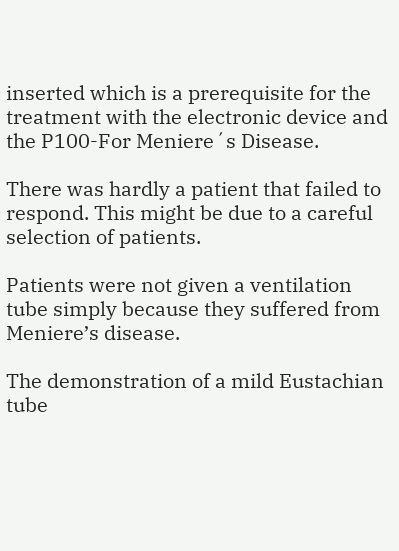inserted which is a prerequisite for the treatment with the electronic device and the P100-For Meniere´s Disease.

There was hardly a patient that failed to respond. This might be due to a careful selection of patients.

Patients were not given a ventilation tube simply because they suffered from Meniere’s disease.

The demonstration of a mild Eustachian tube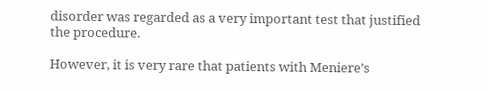disorder was regarded as a very important test that justified the procedure.

However, it is very rare that patients with Meniere’s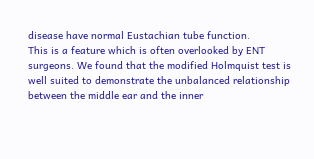disease have normal Eustachian tube function.
This is a feature which is often overlooked by ENT surgeons. We found that the modified Holmquist test is well suited to demonstrate the unbalanced relationship between the middle ear and the inner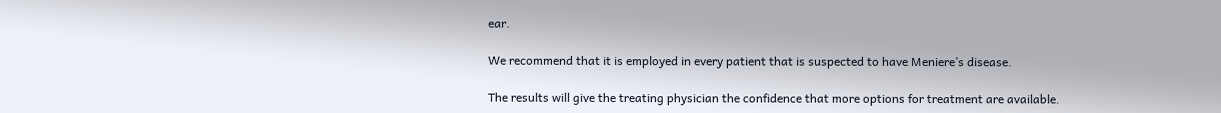ear.

We recommend that it is employed in every patient that is suspected to have Meniere’s disease.

The results will give the treating physician the confidence that more options for treatment are available.